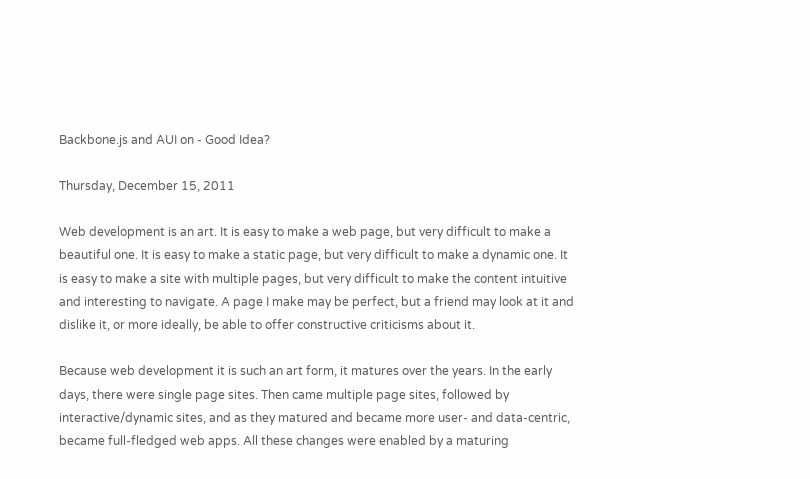Backbone.js and AUI on - Good Idea?

Thursday, December 15, 2011

Web development is an art. It is easy to make a web page, but very difficult to make a beautiful one. It is easy to make a static page, but very difficult to make a dynamic one. It is easy to make a site with multiple pages, but very difficult to make the content intuitive and interesting to navigate. A page I make may be perfect, but a friend may look at it and dislike it, or more ideally, be able to offer constructive criticisms about it.

Because web development it is such an art form, it matures over the years. In the early days, there were single page sites. Then came multiple page sites, followed by interactive/dynamic sites, and as they matured and became more user- and data-centric, became full-fledged web apps. All these changes were enabled by a maturing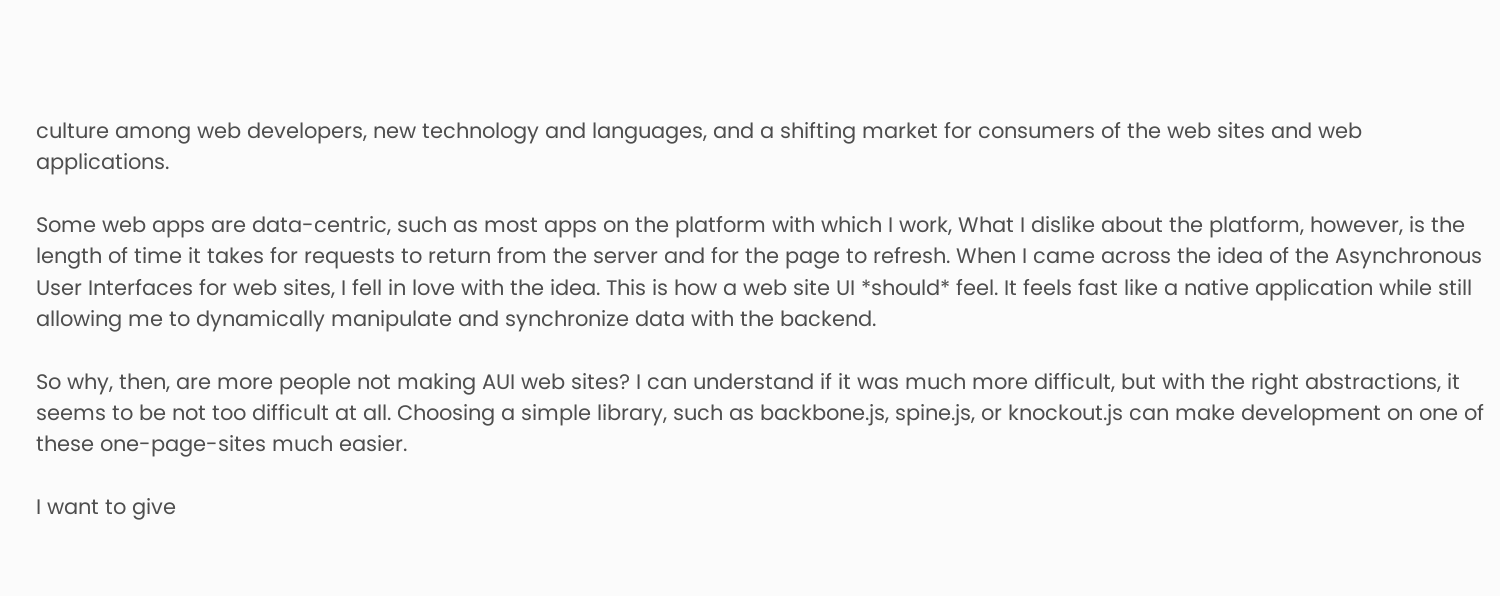culture among web developers, new technology and languages, and a shifting market for consumers of the web sites and web applications.

Some web apps are data-centric, such as most apps on the platform with which I work, What I dislike about the platform, however, is the length of time it takes for requests to return from the server and for the page to refresh. When I came across the idea of the Asynchronous User Interfaces for web sites, I fell in love with the idea. This is how a web site UI *should* feel. It feels fast like a native application while still allowing me to dynamically manipulate and synchronize data with the backend.

So why, then, are more people not making AUI web sites? I can understand if it was much more difficult, but with the right abstractions, it seems to be not too difficult at all. Choosing a simple library, such as backbone.js, spine.js, or knockout.js can make development on one of these one-page-sites much easier.

I want to give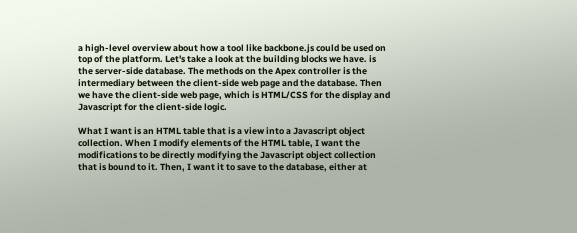a high-level overview about how a tool like backbone.js could be used on top of the platform. Let's take a look at the building blocks we have. is the server-side database. The methods on the Apex controller is the intermediary between the client-side web page and the database. Then we have the client-side web page, which is HTML/CSS for the display and Javascript for the client-side logic.

What I want is an HTML table that is a view into a Javascript object collection. When I modify elements of the HTML table, I want the modifications to be directly modifying the Javascript object collection that is bound to it. Then, I want it to save to the database, either at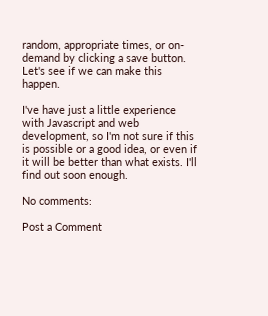random, appropriate times, or on-demand by clicking a save button. Let's see if we can make this happen.

I've have just a little experience with Javascript and web development, so I'm not sure if this is possible or a good idea, or even if it will be better than what exists. I'll find out soon enough.

No comments:

Post a Comment